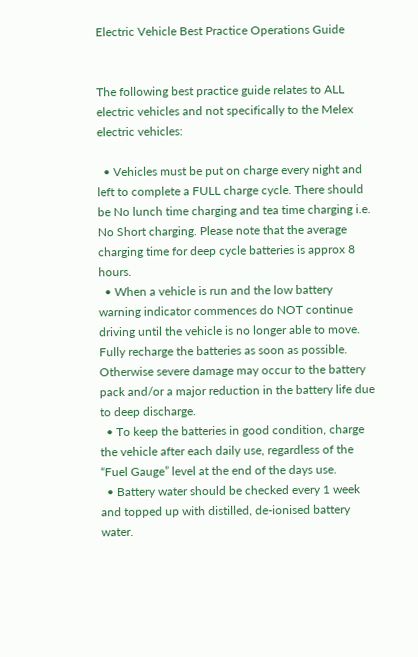Electric Vehicle Best Practice Operations Guide


The following best practice guide relates to ALL electric vehicles and not specifically to the Melex electric vehicles:

  • Vehicles must be put on charge every night and left to complete a FULL charge cycle. There should be No lunch time charging and tea time charging i.e. No Short charging. Please note that the average charging time for deep cycle batteries is approx 8 hours.
  • When a vehicle is run and the low battery warning indicator commences do NOT continue driving until the vehicle is no longer able to move. Fully recharge the batteries as soon as possible. Otherwise severe damage may occur to the battery pack and/or a major reduction in the battery life due to deep discharge.
  • To keep the batteries in good condition, charge the vehicle after each daily use, regardless of the   “Fuel Gauge” level at the end of the days use.
  • Battery water should be checked every 1 week and topped up with distilled, de-ionised battery water.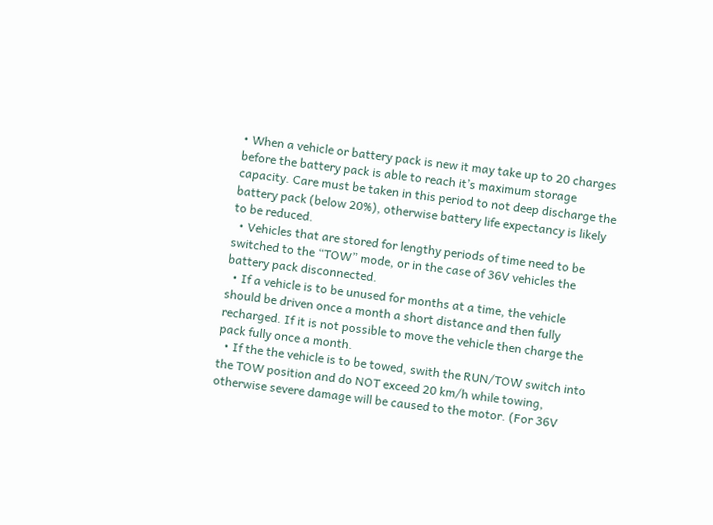• When a vehicle or battery pack is new it may take up to 20 charges before the battery pack is able to reach it’s maximum storage capacity. Care must be taken in this period to not deep discharge the battery pack (below 20%), otherwise battery life expectancy is likely to be reduced.
  • Vehicles that are stored for lengthy periods of time need to be switched to the “TOW” mode, or in the case of 36V vehicles the battery pack disconnected.
  • If a vehicle is to be unused for months at a time, the vehicle should be driven once a month a short distance and then fully recharged. If it is not possible to move the vehicle then charge the pack fully once a month.
  • If the the vehicle is to be towed, swith the RUN/TOW switch into the TOW position and do NOT exceed 20 km/h while towing, otherwise severe damage will be caused to the motor. (For 36V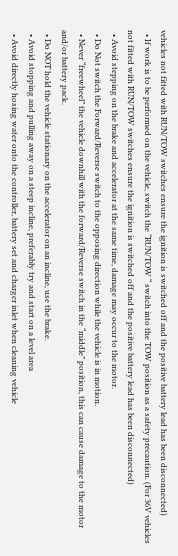vehicles not fitted with RUN/TOW switches ensure the ignition is switched off and the positive battery lead has been disconnected)
  • If work is to be performed on the vehicle, switch the “RUN/TOW “ switch into the TOW position as a safety precaution. (For 36V vehicles not fitted with RUN/TOW switches ensure the ignition is switched off and the positive battery lead has been disconnected)
  • Avoid stepping on the brake and accelerator at the same time, damage may occur to the motor.
  • Do Not switch the Forward/Reverse switch to the opposing direction while the vehicle is in motion.
  • Never “freewheel” the vehicle downhill with the forward/Reverse switch in the “middle” position, this can cause damage to the motor and/or battery pack.
  • Do NOT hold the vehicle stationary on the accelerator on an incline, use the brake.
  • Avoid stopping and pulling away on a steep incline, preferably try and start on a level area
  • Avoid directly hosing water onto the controller, battery set and charger inlet when cleaning vehicle